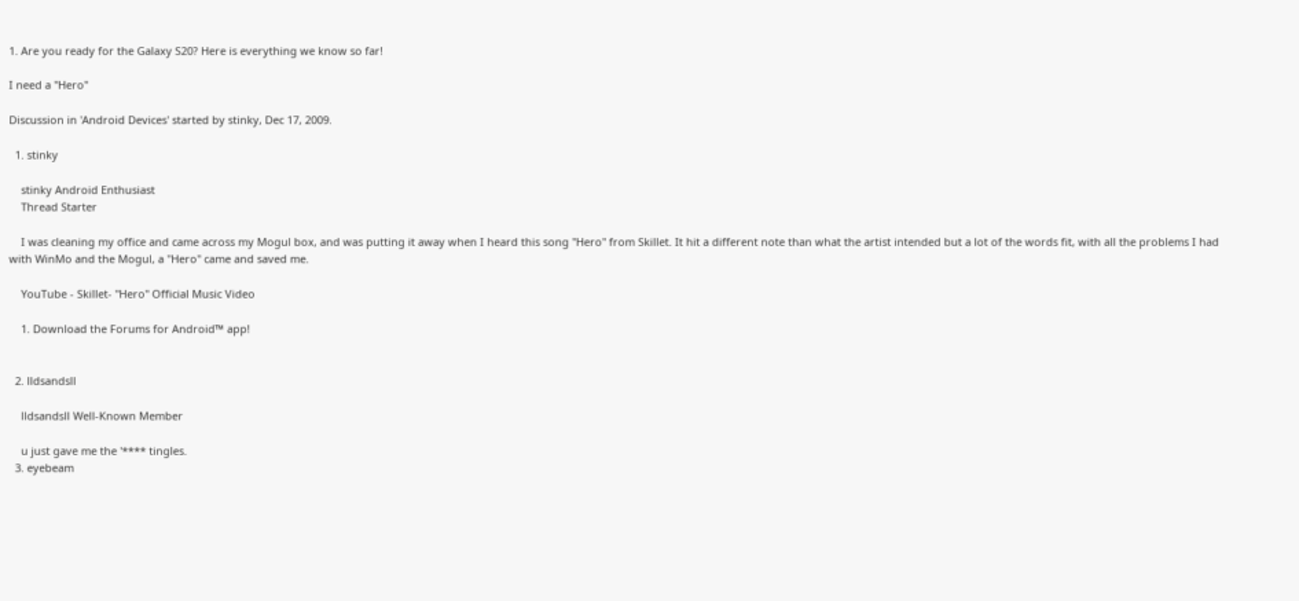1. Are you ready for the Galaxy S20? Here is everything we know so far!

I need a "Hero"

Discussion in 'Android Devices' started by stinky, Dec 17, 2009.

  1. stinky

    stinky Android Enthusiast
    Thread Starter

    I was cleaning my office and came across my Mogul box, and was putting it away when I heard this song "Hero" from Skillet. It hit a different note than what the artist intended but a lot of the words fit, with all the problems I had with WinMo and the Mogul, a "Hero" came and saved me.

    YouTube - Skillet- "Hero" Official Music Video

    1. Download the Forums for Android™ app!


  2. lldsandsll

    lldsandsll Well-Known Member

    u just gave me the '**** tingles.
  3. eyebeam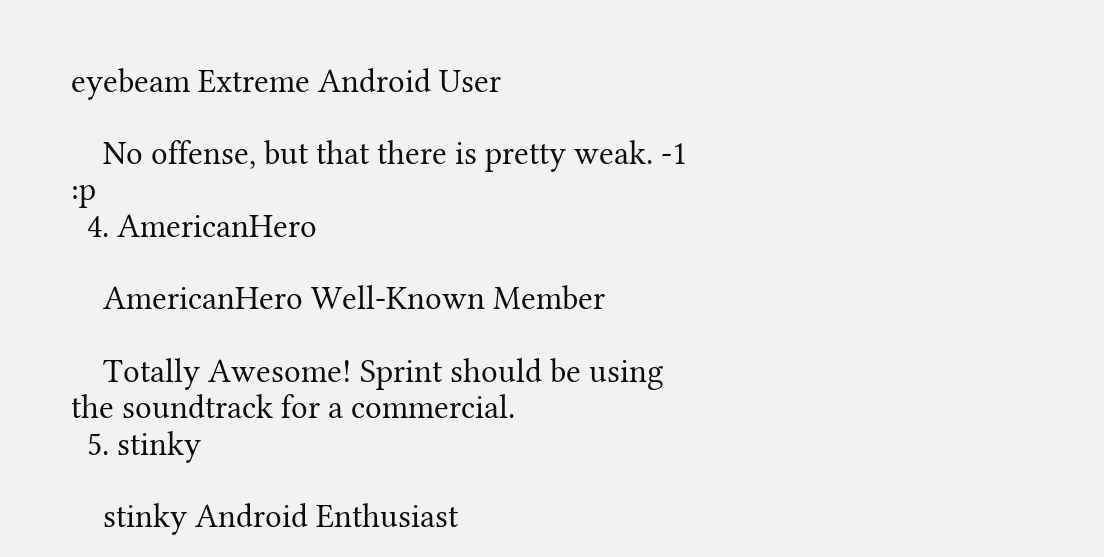eyebeam Extreme Android User

    No offense, but that there is pretty weak. -1 :p
  4. AmericanHero

    AmericanHero Well-Known Member

    Totally Awesome! Sprint should be using the soundtrack for a commercial.
  5. stinky

    stinky Android Enthusiast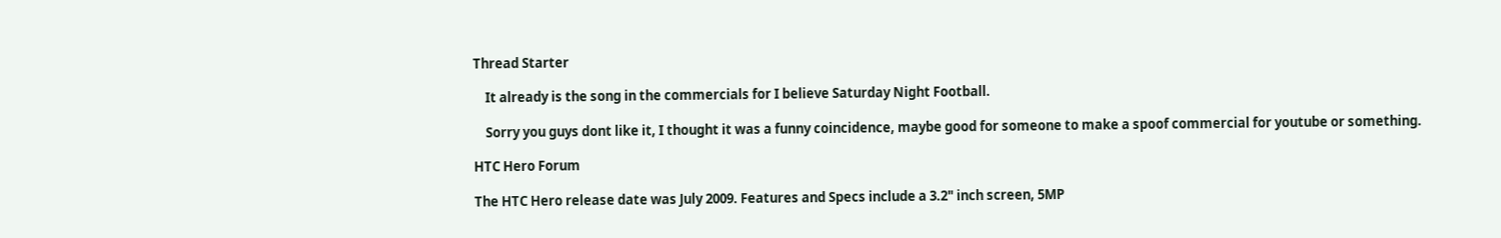Thread Starter

    It already is the song in the commercials for I believe Saturday Night Football.

    Sorry you guys dont like it, I thought it was a funny coincidence, maybe good for someone to make a spoof commercial for youtube or something.

HTC Hero Forum

The HTC Hero release date was July 2009. Features and Specs include a 3.2" inch screen, 5MP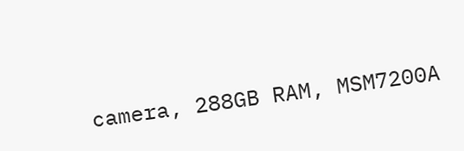camera, 288GB RAM, MSM7200A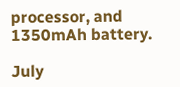processor, and 1350mAh battery.

July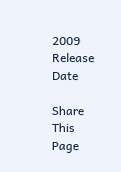2009
Release Date

Share This Page